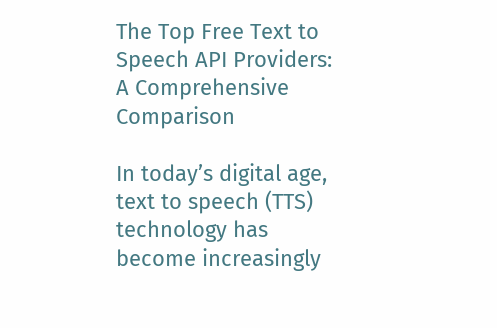The Top Free Text to Speech API Providers: A Comprehensive Comparison

In today’s digital age, text to speech (TTS) technology has become increasingly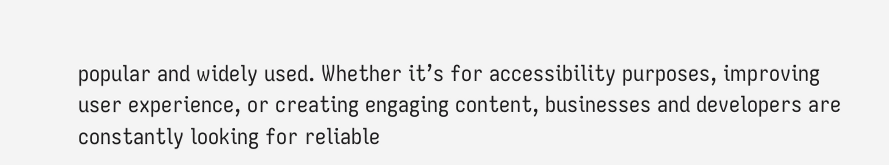popular and widely used. Whether it’s for accessibility purposes, improving user experience, or creating engaging content, businesses and developers are constantly looking for reliable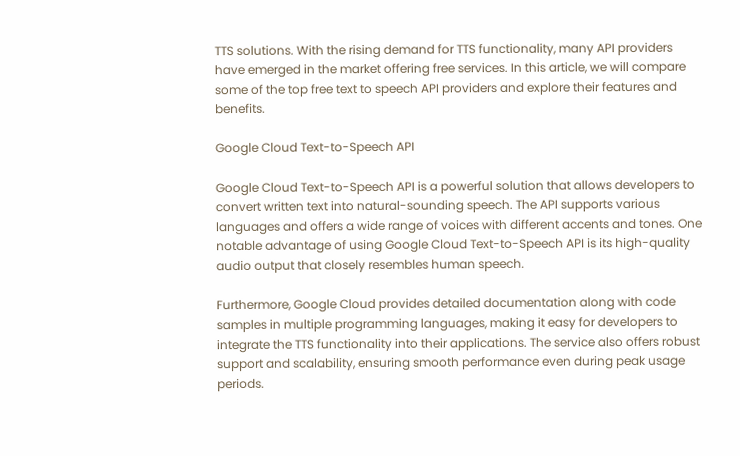TTS solutions. With the rising demand for TTS functionality, many API providers have emerged in the market offering free services. In this article, we will compare some of the top free text to speech API providers and explore their features and benefits.

Google Cloud Text-to-Speech API

Google Cloud Text-to-Speech API is a powerful solution that allows developers to convert written text into natural-sounding speech. The API supports various languages and offers a wide range of voices with different accents and tones. One notable advantage of using Google Cloud Text-to-Speech API is its high-quality audio output that closely resembles human speech.

Furthermore, Google Cloud provides detailed documentation along with code samples in multiple programming languages, making it easy for developers to integrate the TTS functionality into their applications. The service also offers robust support and scalability, ensuring smooth performance even during peak usage periods.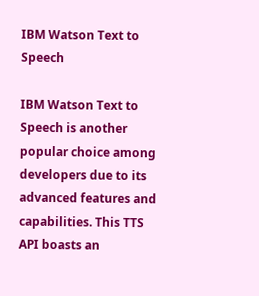IBM Watson Text to Speech

IBM Watson Text to Speech is another popular choice among developers due to its advanced features and capabilities. This TTS API boasts an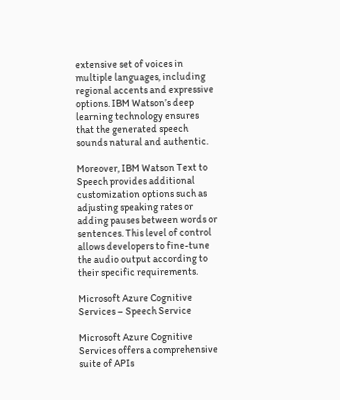extensive set of voices in multiple languages, including regional accents and expressive options. IBM Watson’s deep learning technology ensures that the generated speech sounds natural and authentic.

Moreover, IBM Watson Text to Speech provides additional customization options such as adjusting speaking rates or adding pauses between words or sentences. This level of control allows developers to fine-tune the audio output according to their specific requirements.

Microsoft Azure Cognitive Services – Speech Service

Microsoft Azure Cognitive Services offers a comprehensive suite of APIs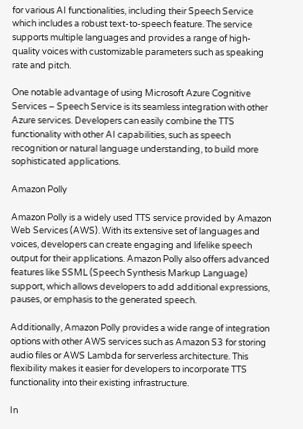for various AI functionalities, including their Speech Service which includes a robust text-to-speech feature. The service supports multiple languages and provides a range of high-quality voices with customizable parameters such as speaking rate and pitch.

One notable advantage of using Microsoft Azure Cognitive Services – Speech Service is its seamless integration with other Azure services. Developers can easily combine the TTS functionality with other AI capabilities, such as speech recognition or natural language understanding, to build more sophisticated applications.

Amazon Polly

Amazon Polly is a widely used TTS service provided by Amazon Web Services (AWS). With its extensive set of languages and voices, developers can create engaging and lifelike speech output for their applications. Amazon Polly also offers advanced features like SSML (Speech Synthesis Markup Language) support, which allows developers to add additional expressions, pauses, or emphasis to the generated speech.

Additionally, Amazon Polly provides a wide range of integration options with other AWS services such as Amazon S3 for storing audio files or AWS Lambda for serverless architecture. This flexibility makes it easier for developers to incorporate TTS functionality into their existing infrastructure.

In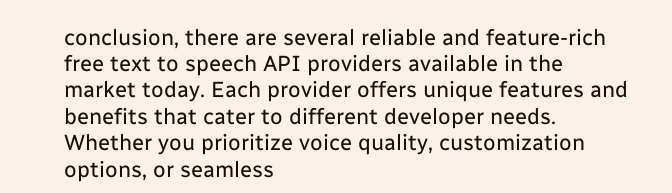conclusion, there are several reliable and feature-rich free text to speech API providers available in the market today. Each provider offers unique features and benefits that cater to different developer needs. Whether you prioritize voice quality, customization options, or seamless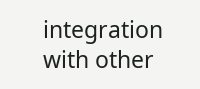integration with other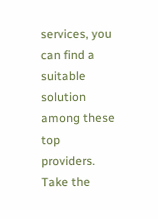services, you can find a suitable solution among these top providers. Take the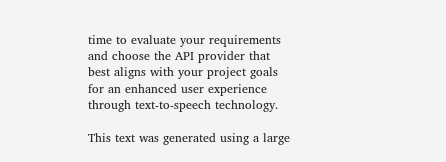time to evaluate your requirements and choose the API provider that best aligns with your project goals for an enhanced user experience through text-to-speech technology.

This text was generated using a large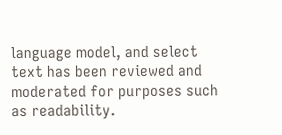language model, and select text has been reviewed and moderated for purposes such as readability.